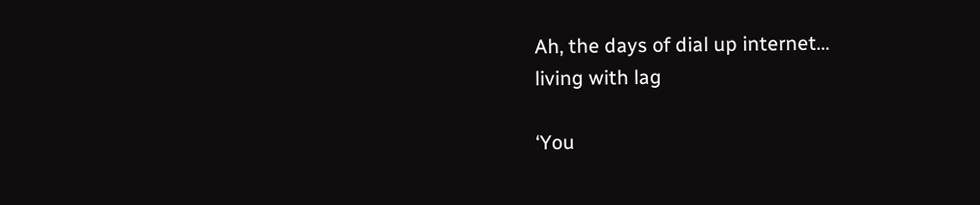Ah, the days of dial up internet…
living with lag

‘You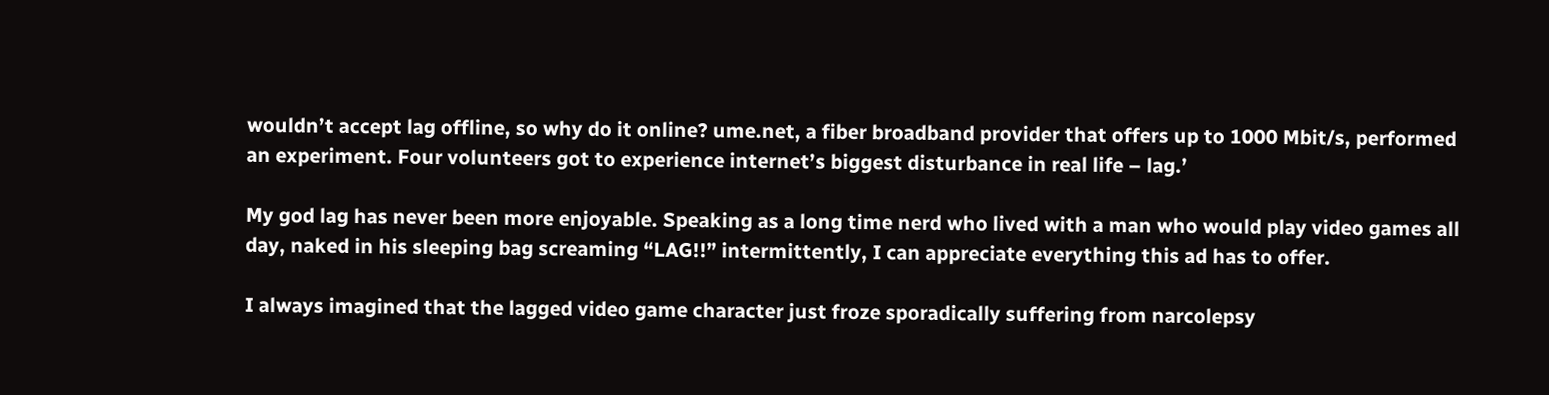wouldn’t accept lag offline, so why do it online? ume.net, a fiber broadband provider that offers up to 1000 Mbit/s, performed an experiment. Four volunteers got to experience internet’s biggest disturbance in real life – lag.’

My god lag has never been more enjoyable. Speaking as a long time nerd who lived with a man who would play video games all day, naked in his sleeping bag screaming “LAG!!” intermittently, I can appreciate everything this ad has to offer.

I always imagined that the lagged video game character just froze sporadically suffering from narcolepsy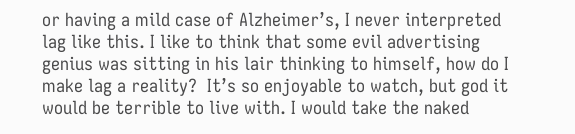or having a mild case of Alzheimer’s, I never interpreted lag like this. I like to think that some evil advertising genius was sitting in his lair thinking to himself, how do I make lag a reality?  It’s so enjoyable to watch, but god it would be terrible to live with. I would take the naked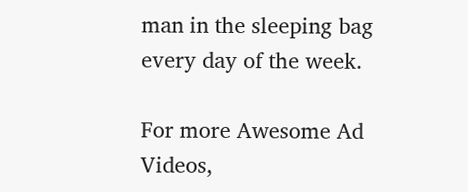man in the sleeping bag every day of the week.

For more Awesome Ad Videos,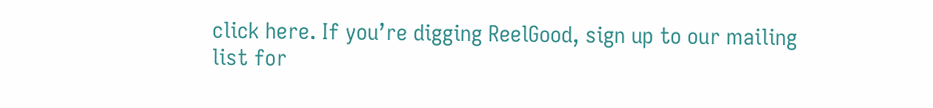click here. If you’re digging ReelGood, sign up to our mailing list for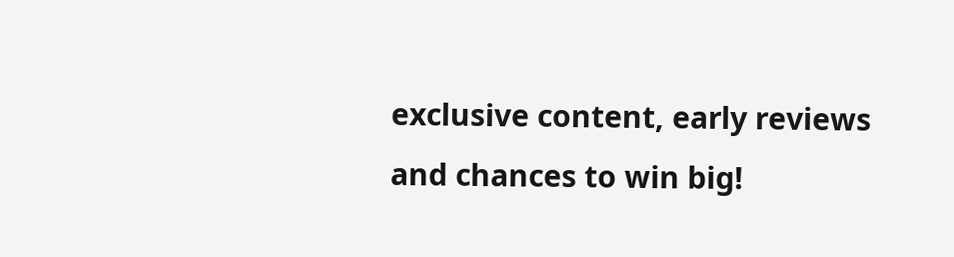exclusive content, early reviews and chances to win big!